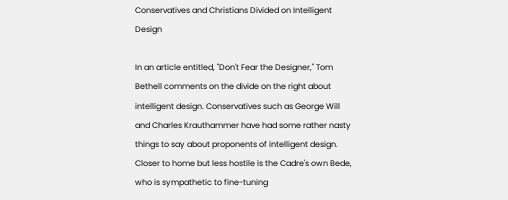Conservatives and Christians Divided on Intelligent Design

In an article entitled, "Don't Fear the Designer," Tom Bethell comments on the divide on the right about intelligent design. Conservatives such as George Will and Charles Krauthammer have had some rather nasty things to say about proponents of intelligent design. Closer to home but less hostile is the Cadre's own Bede, who is sympathetic to fine-tuning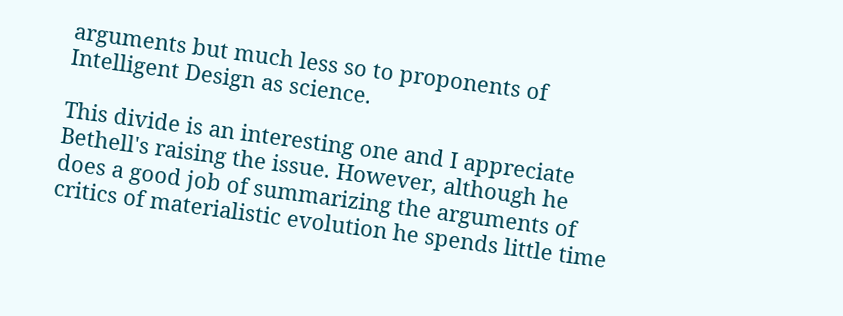arguments but much less so to proponents of Intelligent Design as science.

This divide is an interesting one and I appreciate Bethell's raising the issue. However, although he does a good job of summarizing the arguments of critics of materialistic evolution he spends little time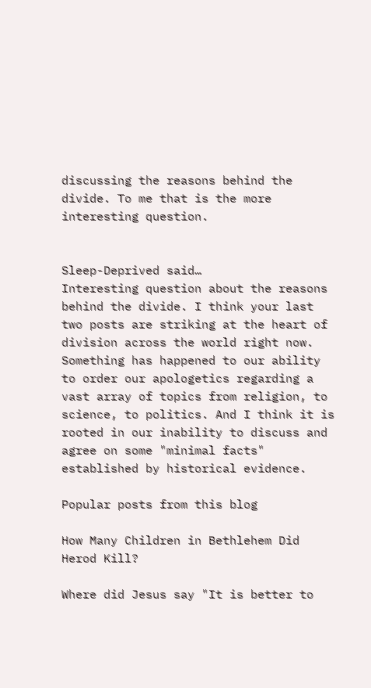discussing the reasons behind the divide. To me that is the more interesting question.


Sleep-Deprived said…
Interesting question about the reasons behind the divide. I think your last two posts are striking at the heart of division across the world right now. Something has happened to our ability to order our apologetics regarding a vast array of topics from religion, to science, to politics. And I think it is rooted in our inability to discuss and agree on some "minimal facts" established by historical evidence.

Popular posts from this blog

How Many Children in Bethlehem Did Herod Kill?

Where did Jesus say "It is better to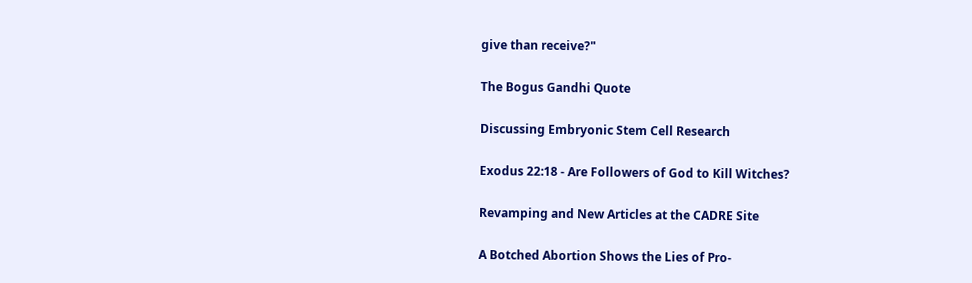give than receive?"

The Bogus Gandhi Quote

Discussing Embryonic Stem Cell Research

Exodus 22:18 - Are Followers of God to Kill Witches?

Revamping and New Articles at the CADRE Site

A Botched Abortion Shows the Lies of Pro-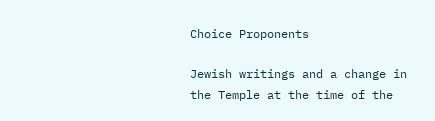Choice Proponents

Jewish writings and a change in the Temple at the time of the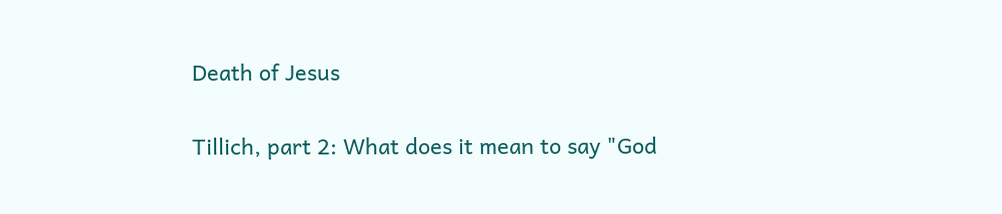Death of Jesus

Tillich, part 2: What does it mean to say "God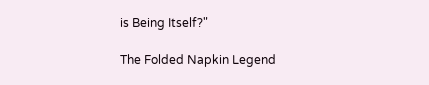is Being Itself?"

The Folded Napkin Legend